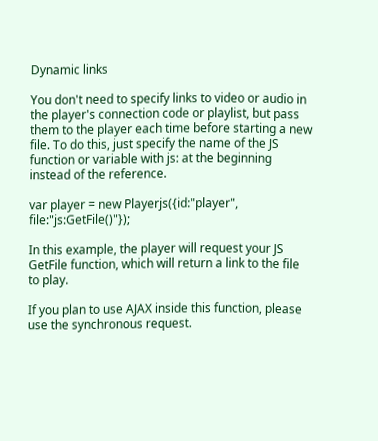Dynamic links

You don't need to specify links to video or audio in the player's connection code or playlist, but pass them to the player each time before starting a new file. To do this, just specify the name of the JS function or variable with js: at the beginning instead of the reference.

var player = new Playerjs({id:"player", file:"js:GetFile()"});

In this example, the player will request your JS GetFile function, which will return a link to the file to play.

If you plan to use AJAX inside this function, please use the synchronous request.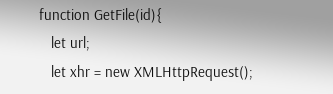function GetFile(id){
   let url;
   let xhr = new XMLHttpRequest();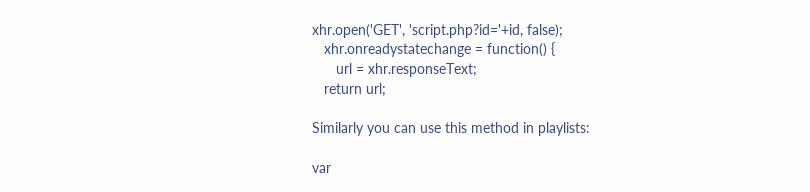xhr.open('GET', 'script.php?id='+id, false);
   xhr.onreadystatechange = function() {
      url = xhr.responseText;
   return url;

Similarly you can use this method in playlists:

var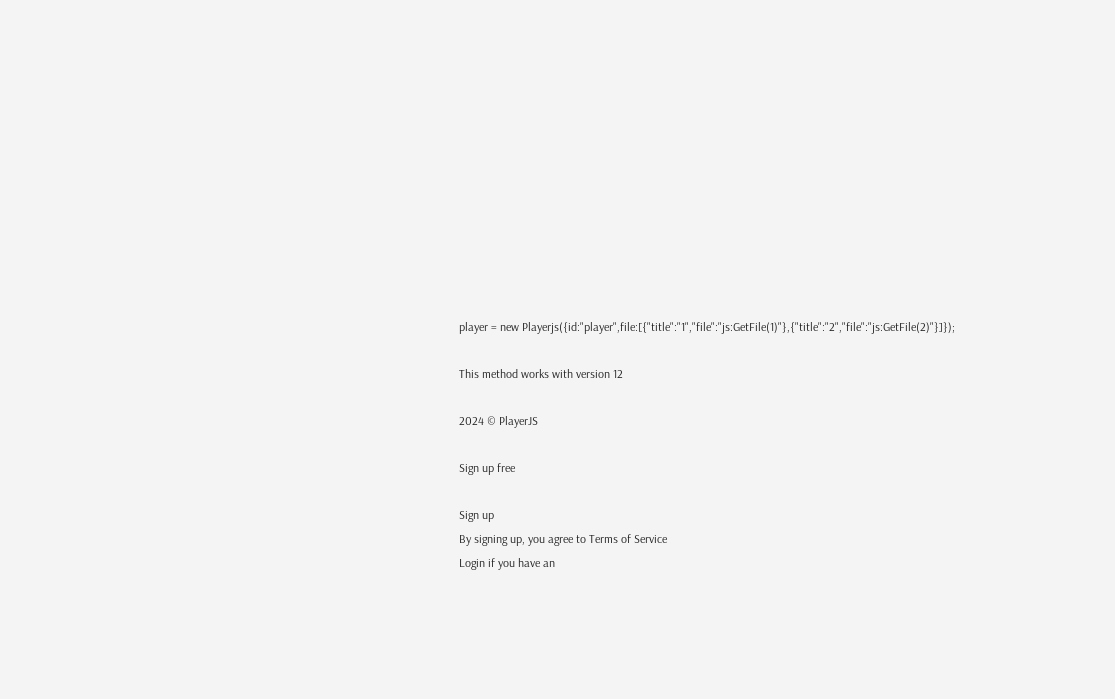player = new Playerjs({id:"player",file:[{"title":"1","file":"js:GetFile(1)"},{"title":"2","file":"js:GetFile(2)"}]});

This method works with version 12

2024 © PlayerJS

Sign up free

Sign up
By signing up, you agree to Terms of Service
Login if you have an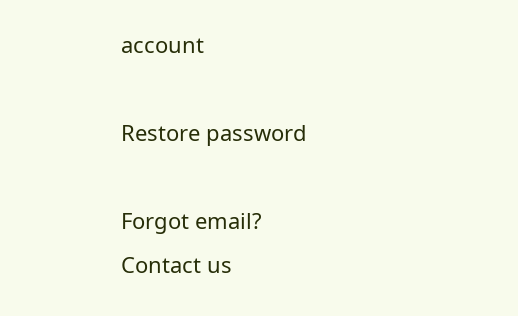account

Restore password

Forgot email? Contact us